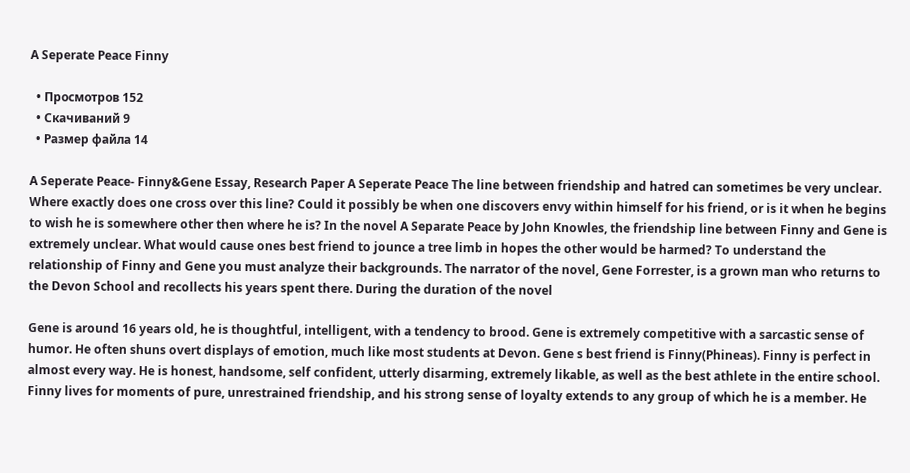A Seperate Peace Finny

  • Просмотров 152
  • Скачиваний 9
  • Размер файла 14

A Seperate Peace- Finny&Gene Essay, Research Paper A Seperate Peace The line between friendship and hatred can sometimes be very unclear. Where exactly does one cross over this line? Could it possibly be when one discovers envy within himself for his friend, or is it when he begins to wish he is somewhere other then where he is? In the novel A Separate Peace by John Knowles, the friendship line between Finny and Gene is extremely unclear. What would cause ones best friend to jounce a tree limb in hopes the other would be harmed? To understand the relationship of Finny and Gene you must analyze their backgrounds. The narrator of the novel, Gene Forrester, is a grown man who returns to the Devon School and recollects his years spent there. During the duration of the novel

Gene is around 16 years old, he is thoughtful, intelligent, with a tendency to brood. Gene is extremely competitive with a sarcastic sense of humor. He often shuns overt displays of emotion, much like most students at Devon. Gene s best friend is Finny(Phineas). Finny is perfect in almost every way. He is honest, handsome, self confident, utterly disarming, extremely likable, as well as the best athlete in the entire school. Finny lives for moments of pure, unrestrained friendship, and his strong sense of loyalty extends to any group of which he is a member. He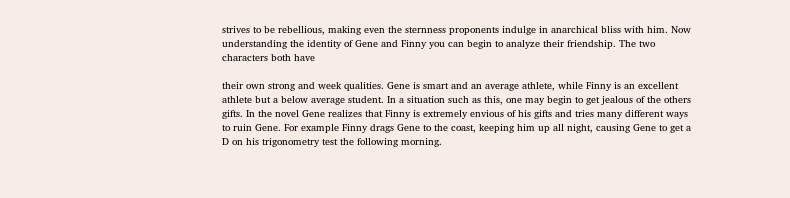strives to be rebellious, making even the sternness proponents indulge in anarchical bliss with him. Now understanding the identity of Gene and Finny you can begin to analyze their friendship. The two characters both have

their own strong and week qualities. Gene is smart and an average athlete, while Finny is an excellent athlete but a below average student. In a situation such as this, one may begin to get jealous of the others gifts. In the novel Gene realizes that Finny is extremely envious of his gifts and tries many different ways to ruin Gene. For example Finny drags Gene to the coast, keeping him up all night, causing Gene to get a D on his trigonometry test the following morning.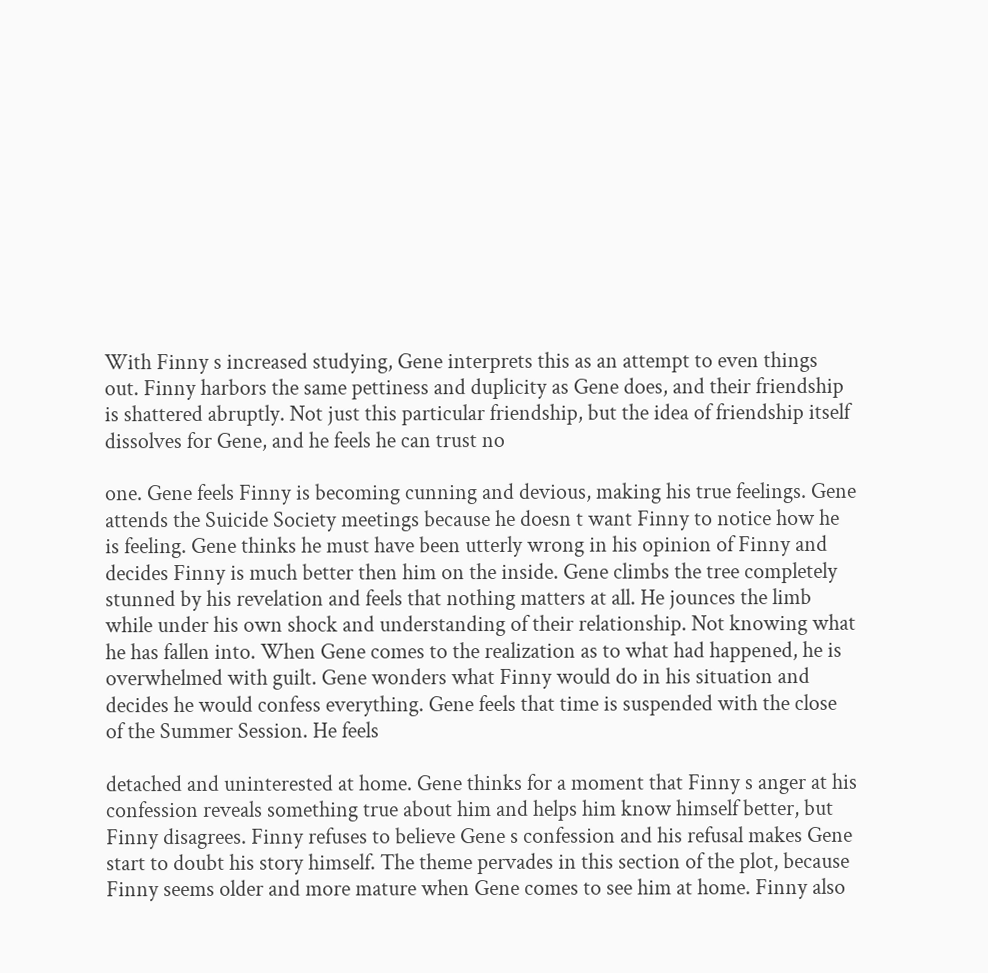With Finny s increased studying, Gene interprets this as an attempt to even things out. Finny harbors the same pettiness and duplicity as Gene does, and their friendship is shattered abruptly. Not just this particular friendship, but the idea of friendship itself dissolves for Gene, and he feels he can trust no

one. Gene feels Finny is becoming cunning and devious, making his true feelings. Gene attends the Suicide Society meetings because he doesn t want Finny to notice how he is feeling. Gene thinks he must have been utterly wrong in his opinion of Finny and decides Finny is much better then him on the inside. Gene climbs the tree completely stunned by his revelation and feels that nothing matters at all. He jounces the limb while under his own shock and understanding of their relationship. Not knowing what he has fallen into. When Gene comes to the realization as to what had happened, he is overwhelmed with guilt. Gene wonders what Finny would do in his situation and decides he would confess everything. Gene feels that time is suspended with the close of the Summer Session. He feels

detached and uninterested at home. Gene thinks for a moment that Finny s anger at his confession reveals something true about him and helps him know himself better, but Finny disagrees. Finny refuses to believe Gene s confession and his refusal makes Gene start to doubt his story himself. The theme pervades in this section of the plot, because Finny seems older and more mature when Gene comes to see him at home. Finny also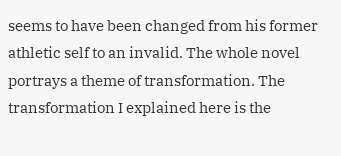seems to have been changed from his former athletic self to an invalid. The whole novel portrays a theme of transformation. The transformation I explained here is the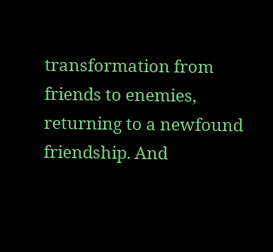transformation from friends to enemies, returning to a newfound friendship. And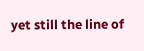yet still the line of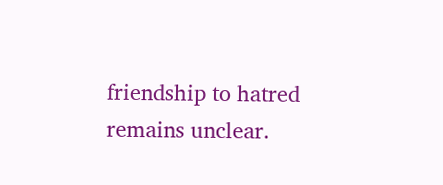friendship to hatred remains unclear.